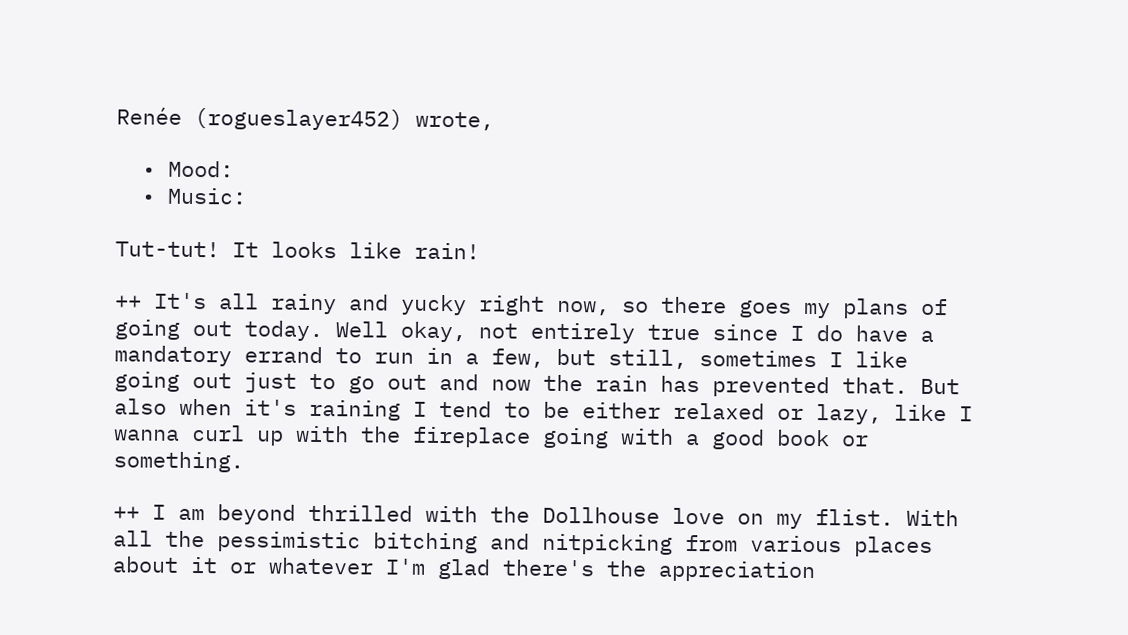Renée (rogueslayer452) wrote,

  • Mood:
  • Music:

Tut-tut! It looks like rain!

++ It's all rainy and yucky right now, so there goes my plans of going out today. Well okay, not entirely true since I do have a mandatory errand to run in a few, but still, sometimes I like going out just to go out and now the rain has prevented that. But also when it's raining I tend to be either relaxed or lazy, like I wanna curl up with the fireplace going with a good book or something.

++ I am beyond thrilled with the Dollhouse love on my flist. With all the pessimistic bitching and nitpicking from various places about it or whatever I'm glad there's the appreciation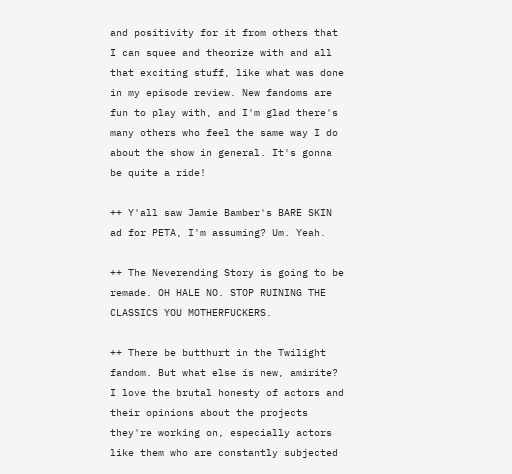and positivity for it from others that I can squee and theorize with and all that exciting stuff, like what was done in my episode review. New fandoms are fun to play with, and I'm glad there's many others who feel the same way I do about the show in general. It's gonna be quite a ride!

++ Y'all saw Jamie Bamber's BARE SKIN ad for PETA, I'm assuming? Um. Yeah.

++ The Neverending Story is going to be remade. OH HALE NO. STOP RUINING THE CLASSICS YOU MOTHERFUCKERS.

++ There be butthurt in the Twilight fandom. But what else is new, amirite? I love the brutal honesty of actors and their opinions about the projects they're working on, especially actors like them who are constantly subjected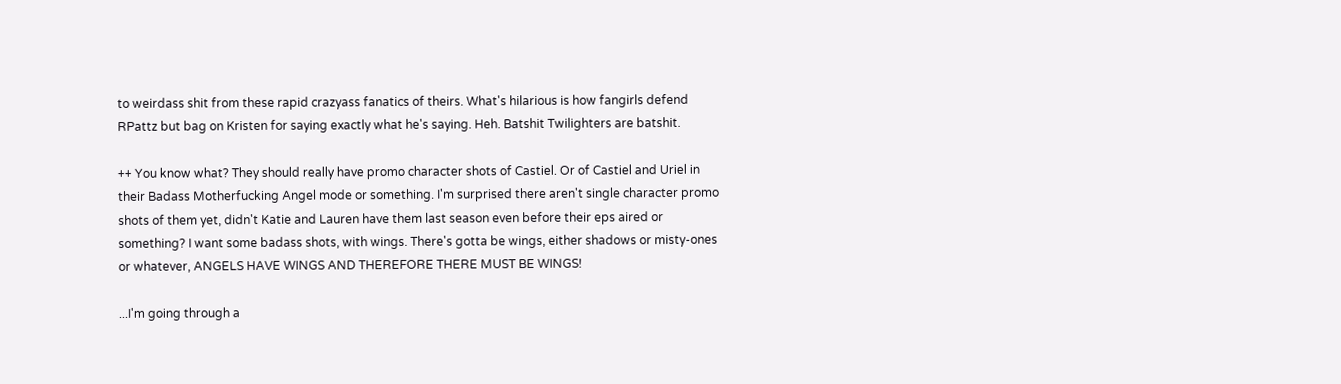to weirdass shit from these rapid crazyass fanatics of theirs. What's hilarious is how fangirls defend RPattz but bag on Kristen for saying exactly what he's saying. Heh. Batshit Twilighters are batshit.

++ You know what? They should really have promo character shots of Castiel. Or of Castiel and Uriel in their Badass Motherfucking Angel mode or something. I'm surprised there aren't single character promo shots of them yet, didn't Katie and Lauren have them last season even before their eps aired or something? I want some badass shots, with wings. There's gotta be wings, either shadows or misty-ones or whatever, ANGELS HAVE WINGS AND THEREFORE THERE MUST BE WINGS!

...I'm going through a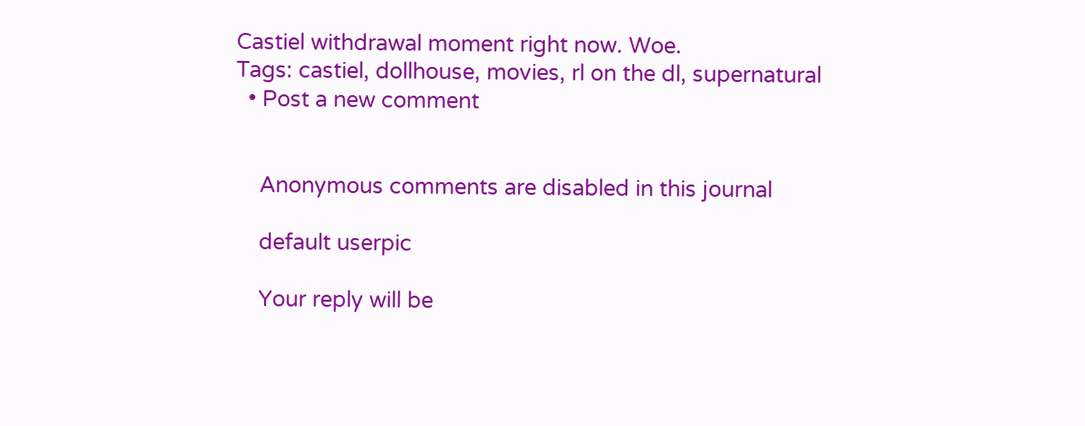Castiel withdrawal moment right now. Woe.
Tags: castiel, dollhouse, movies, rl on the dl, supernatural
  • Post a new comment


    Anonymous comments are disabled in this journal

    default userpic

    Your reply will be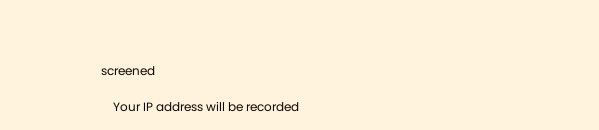screened

    Your IP address will be recorded